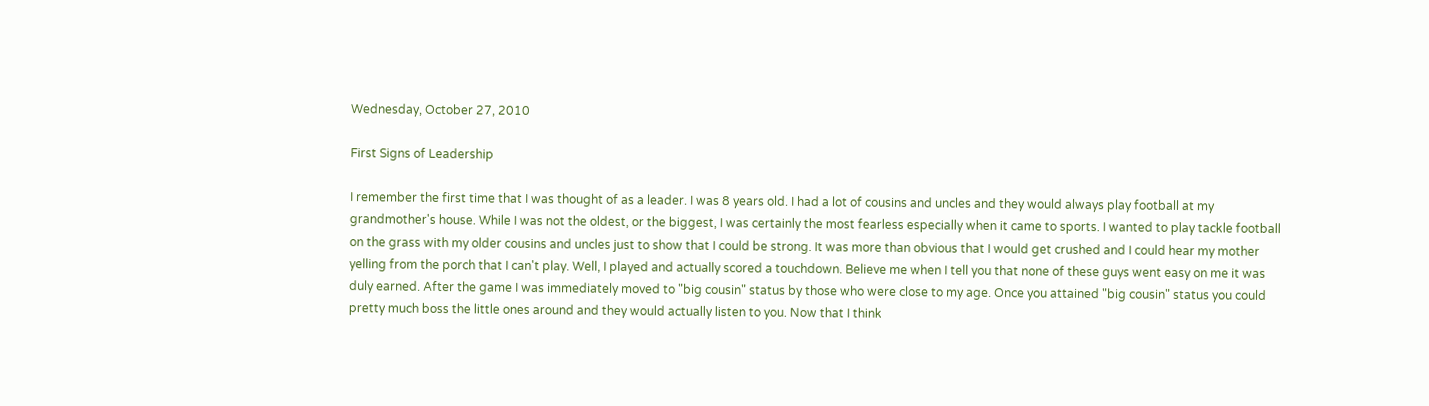Wednesday, October 27, 2010

First Signs of Leadership

I remember the first time that I was thought of as a leader. I was 8 years old. I had a lot of cousins and uncles and they would always play football at my grandmother's house. While I was not the oldest, or the biggest, I was certainly the most fearless especially when it came to sports. I wanted to play tackle football on the grass with my older cousins and uncles just to show that I could be strong. It was more than obvious that I would get crushed and I could hear my mother yelling from the porch that I can't play. Well, I played and actually scored a touchdown. Believe me when I tell you that none of these guys went easy on me it was duly earned. After the game I was immediately moved to "big cousin" status by those who were close to my age. Once you attained "big cousin" status you could pretty much boss the little ones around and they would actually listen to you. Now that I think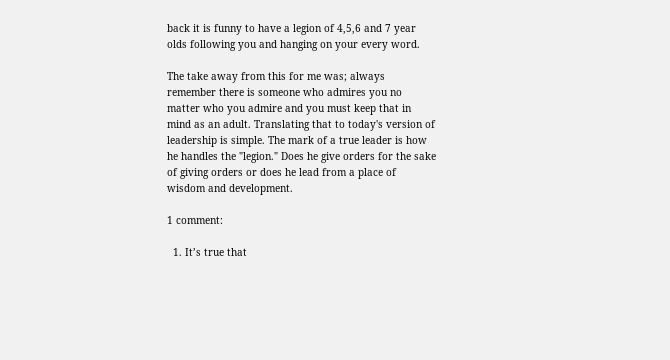back it is funny to have a legion of 4,5,6 and 7 year olds following you and hanging on your every word.

The take away from this for me was; always remember there is someone who admires you no matter who you admire and you must keep that in mind as an adult. Translating that to today's version of leadership is simple. The mark of a true leader is how he handles the "legion." Does he give orders for the sake of giving orders or does he lead from a place of wisdom and development.

1 comment:

  1. It’s true that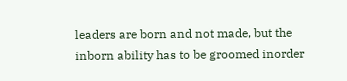leaders are born and not made, but the inborn ability has to be groomed inorder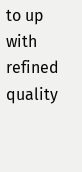to up with refined quality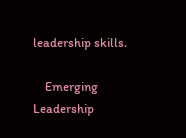leadership skills.

    Emerging Leadership